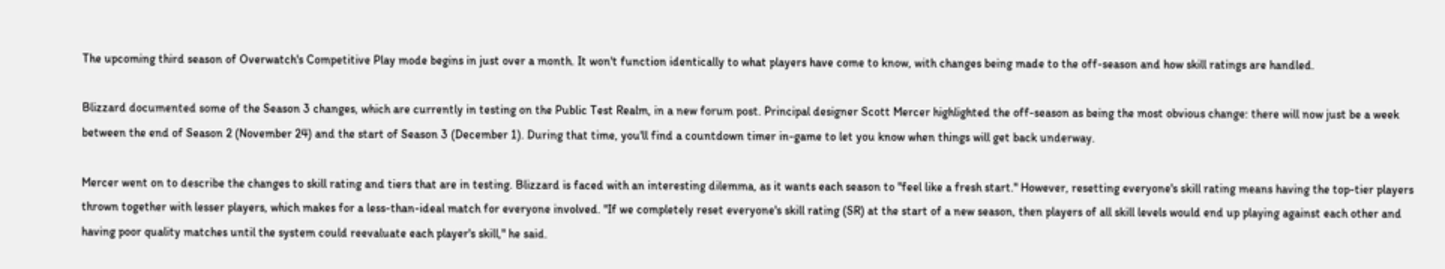The upcoming third season of Overwatch's Competitive Play mode begins in just over a month. It won't function identically to what players have come to know, with changes being made to the off-season and how skill ratings are handled.

Blizzard documented some of the Season 3 changes, which are currently in testing on the Public Test Realm, in a new forum post. Principal designer Scott Mercer highlighted the off-season as being the most obvious change: there will now just be a week between the end of Season 2 (November 24) and the start of Season 3 (December 1). During that time, you'll find a countdown timer in-game to let you know when things will get back underway.

Mercer went on to describe the changes to skill rating and tiers that are in testing. Blizzard is faced with an interesting dilemma, as it wants each season to "feel like a fresh start." However, resetting everyone's skill rating means having the top-tier players thrown together with lesser players, which makes for a less-than-ideal match for everyone involved. "If we completely reset everyone's skill rating (SR) at the start of a new season, then players of all skill levels would end up playing against each other and having poor quality matches until the system could reevaluate each player's skill," he said.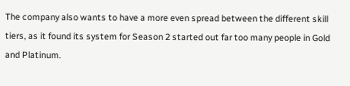The company also wants to have a more even spread between the different skill tiers, as it found its system for Season 2 started out far too many people in Gold and Platinum.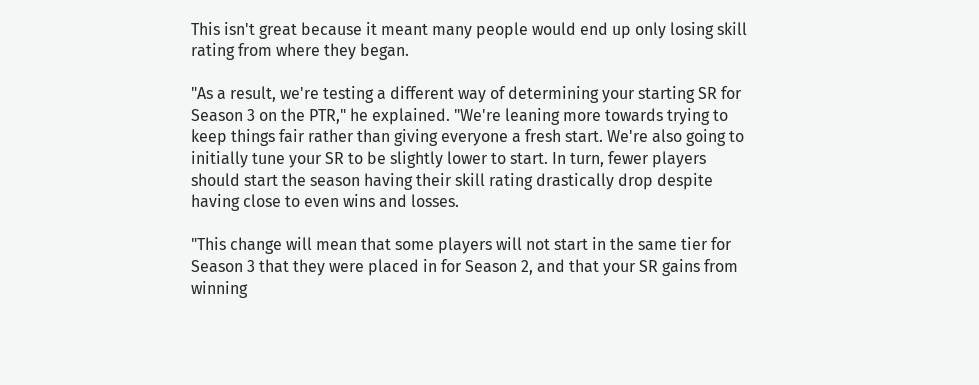This isn't great because it meant many people would end up only losing skill rating from where they began.

"As a result, we're testing a different way of determining your starting SR for Season 3 on the PTR," he explained. "We're leaning more towards trying to keep things fair rather than giving everyone a fresh start. We're also going to initially tune your SR to be slightly lower to start. In turn, fewer players should start the season having their skill rating drastically drop despite having close to even wins and losses.

"This change will mean that some players will not start in the same tier for Season 3 that they were placed in for Season 2, and that your SR gains from winning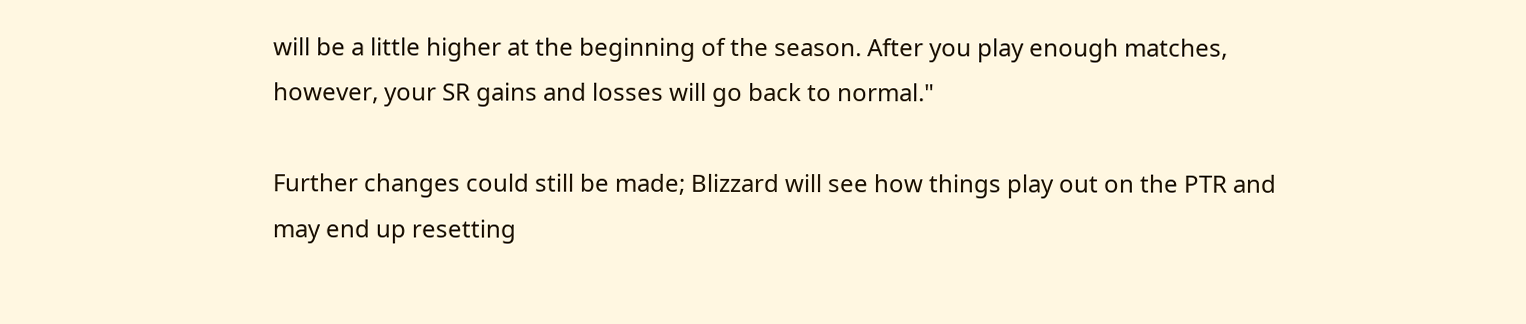will be a little higher at the beginning of the season. After you play enough matches, however, your SR gains and losses will go back to normal."

Further changes could still be made; Blizzard will see how things play out on the PTR and may end up resetting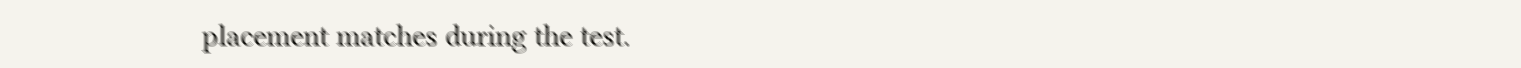placement matches during the test.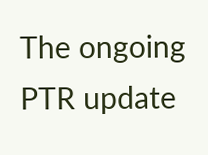The ongoing PTR update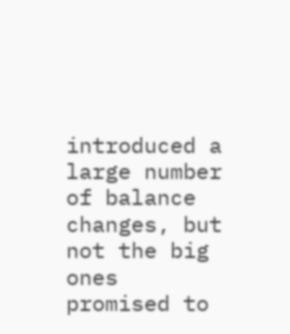introduced a large number of balance changes, but not the big ones promised to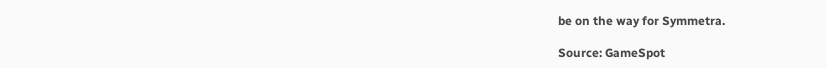be on the way for Symmetra.

Source: GameSpot